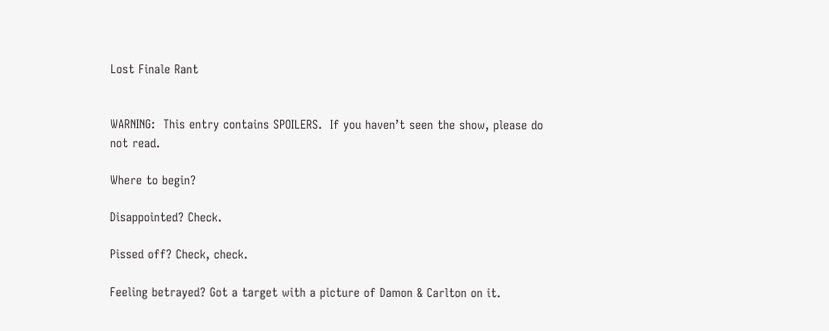Lost Finale Rant


WARNING:  This entry contains SPOILERS.  If you haven’t seen the show, please do not read.

Where to begin?

Disappointed? Check.

Pissed off? Check, check.

Feeling betrayed? Got a target with a picture of Damon & Carlton on it.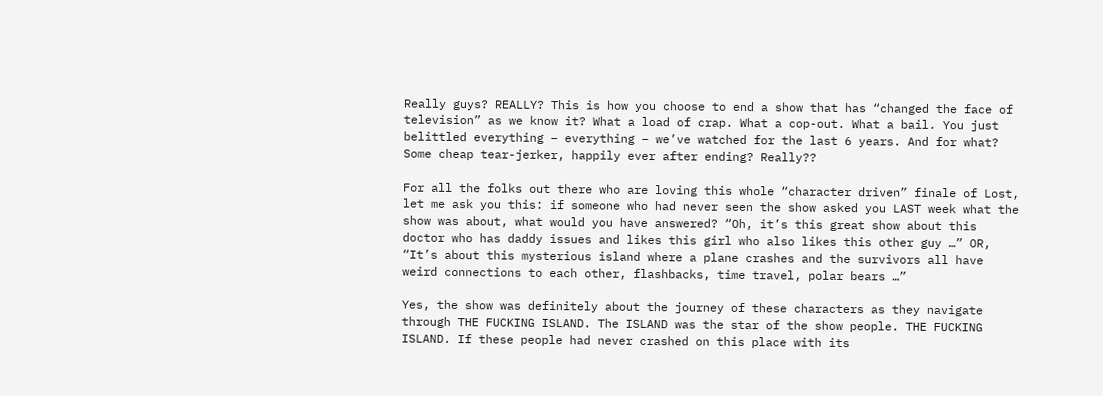Really guys? REALLY? This is how you choose to end a show that has “changed the face of television” as we know it? What a load of crap. What a cop-out. What a bail. You just belittled everything – everything – we’ve watched for the last 6 years. And for what? Some cheap tear-jerker, happily ever after ending? Really??

For all the folks out there who are loving this whole “character driven” finale of Lost, let me ask you this: if someone who had never seen the show asked you LAST week what the show was about, what would you have answered? “Oh, it’s this great show about this doctor who has daddy issues and likes this girl who also likes this other guy …” OR, “It’s about this mysterious island where a plane crashes and the survivors all have weird connections to each other, flashbacks, time travel, polar bears …”

Yes, the show was definitely about the journey of these characters as they navigate through THE FUCKING ISLAND. The ISLAND was the star of the show people. THE FUCKING ISLAND. If these people had never crashed on this place with its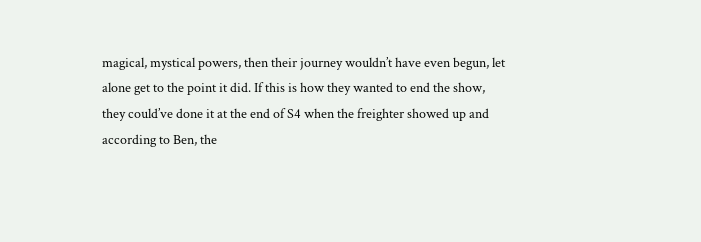magical, mystical powers, then their journey wouldn’t have even begun, let alone get to the point it did. If this is how they wanted to end the show, they could’ve done it at the end of S4 when the freighter showed up and according to Ben, the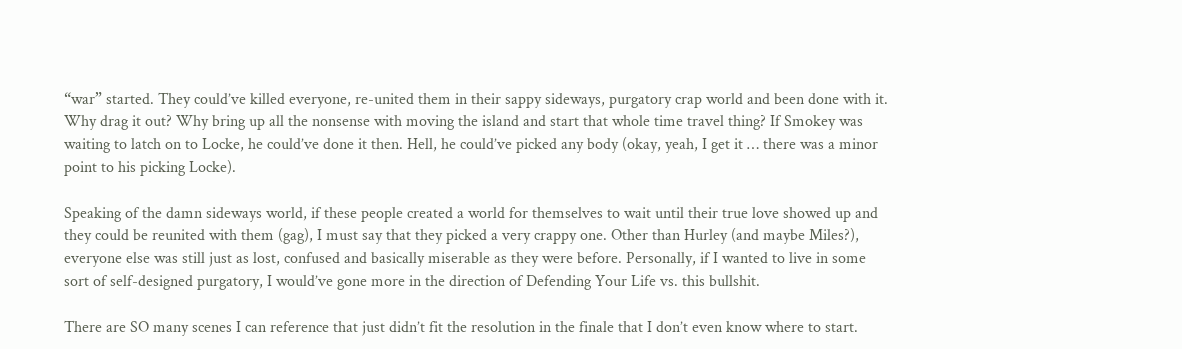“war” started. They could’ve killed everyone, re-united them in their sappy sideways, purgatory crap world and been done with it. Why drag it out? Why bring up all the nonsense with moving the island and start that whole time travel thing? If Smokey was waiting to latch on to Locke, he could’ve done it then. Hell, he could’ve picked any body (okay, yeah, I get it … there was a minor point to his picking Locke).

Speaking of the damn sideways world, if these people created a world for themselves to wait until their true love showed up and they could be reunited with them (gag), I must say that they picked a very crappy one. Other than Hurley (and maybe Miles?), everyone else was still just as lost, confused and basically miserable as they were before. Personally, if I wanted to live in some sort of self-designed purgatory, I would’ve gone more in the direction of Defending Your Life vs. this bullshit.

There are SO many scenes I can reference that just didn’t fit the resolution in the finale that I don’t even know where to start.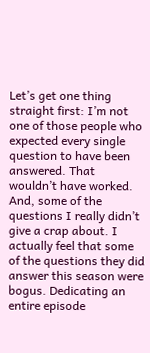Let’s get one thing straight first: I’m not one of those people who expected every single question to have been answered. That wouldn’t have worked. And, some of the questions I really didn’t give a crap about. I actually feel that some of the questions they did answer this season were bogus. Dedicating an entire episode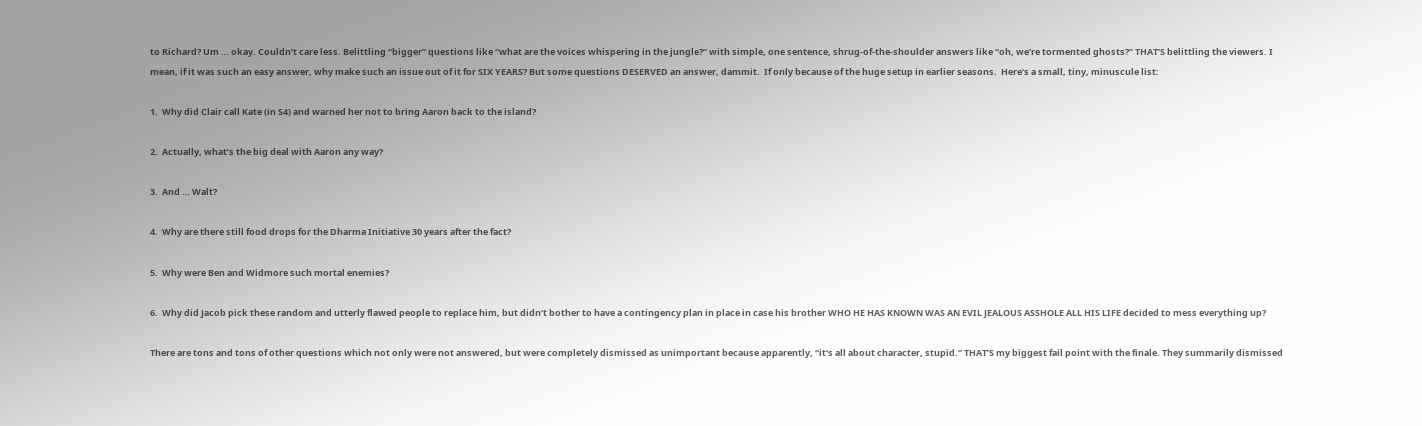to Richard? Um … okay. Couldn’t care less. Belittling “bigger” questions like “what are the voices whispering in the jungle?” with simple, one sentence, shrug-of-the-shoulder answers like “oh, we’re tormented ghosts?” THAT’S belittling the viewers. I mean, if it was such an easy answer, why make such an issue out of it for SIX YEARS? But some questions DESERVED an answer, dammit.  If only because of the huge setup in earlier seasons.  Here’s a small, tiny, minuscule list:

1.  Why did Clair call Kate (in S4) and warned her not to bring Aaron back to the island?

2.  Actually, what’s the big deal with Aaron any way?

3.  And … Walt?

4.  Why are there still food drops for the Dharma Initiative 30 years after the fact?

5.  Why were Ben and Widmore such mortal enemies?

6.  Why did Jacob pick these random and utterly flawed people to replace him, but didn’t bother to have a contingency plan in place in case his brother WHO HE HAS KNOWN WAS AN EVIL JEALOUS ASSHOLE ALL HIS LIFE decided to mess everything up?

There are tons and tons of other questions which not only were not answered, but were completely dismissed as unimportant because apparently, “it’s all about character, stupid.” THAT’S my biggest fail point with the finale. They summarily dismissed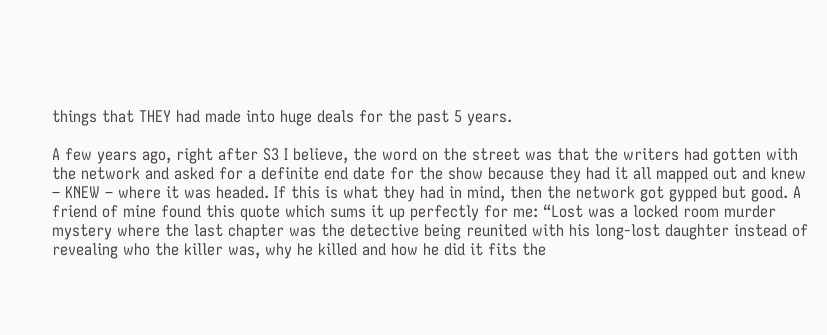things that THEY had made into huge deals for the past 5 years.

A few years ago, right after S3 I believe, the word on the street was that the writers had gotten with the network and asked for a definite end date for the show because they had it all mapped out and knew – KNEW – where it was headed. If this is what they had in mind, then the network got gypped but good. A friend of mine found this quote which sums it up perfectly for me: “Lost was a locked room murder mystery where the last chapter was the detective being reunited with his long-lost daughter instead of revealing who the killer was, why he killed and how he did it fits the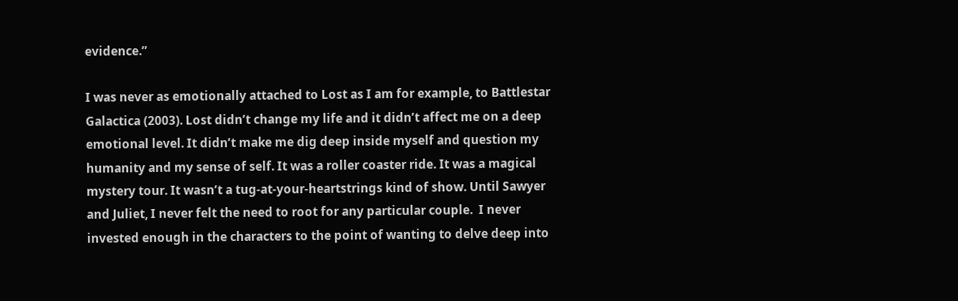evidence.”

I was never as emotionally attached to Lost as I am for example, to Battlestar Galactica (2003). Lost didn’t change my life and it didn’t affect me on a deep emotional level. It didn’t make me dig deep inside myself and question my humanity and my sense of self. It was a roller coaster ride. It was a magical mystery tour. It wasn’t a tug-at-your-heartstrings kind of show. Until Sawyer and Juliet, I never felt the need to root for any particular couple.  I never invested enough in the characters to the point of wanting to delve deep into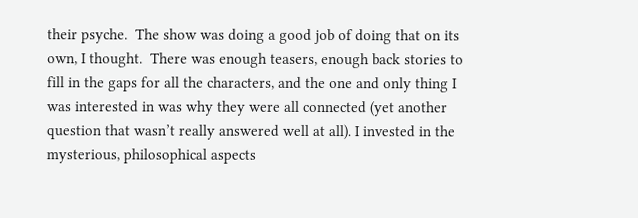their psyche.  The show was doing a good job of doing that on its own, I thought.  There was enough teasers, enough back stories to fill in the gaps for all the characters, and the one and only thing I was interested in was why they were all connected (yet another question that wasn’t really answered well at all). I invested in the mysterious, philosophical aspects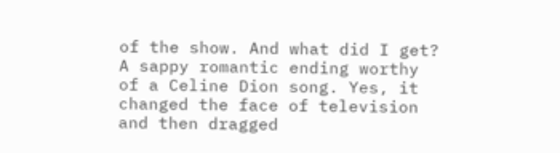of the show. And what did I get? A sappy romantic ending worthy of a Celine Dion song. Yes, it changed the face of television and then dragged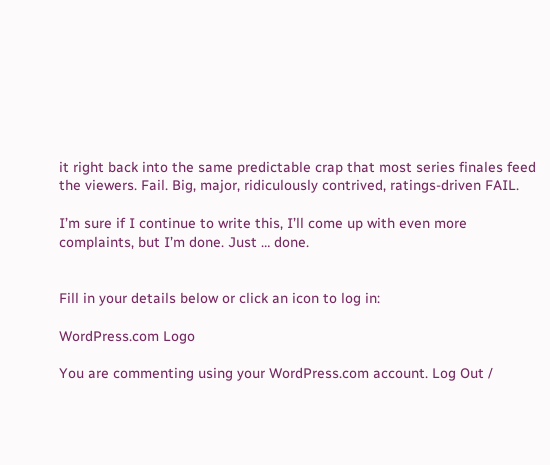it right back into the same predictable crap that most series finales feed the viewers. Fail. Big, major, ridiculously contrived, ratings-driven FAIL.

I’m sure if I continue to write this, I’ll come up with even more complaints, but I’m done. Just … done.


Fill in your details below or click an icon to log in:

WordPress.com Logo

You are commenting using your WordPress.com account. Log Out /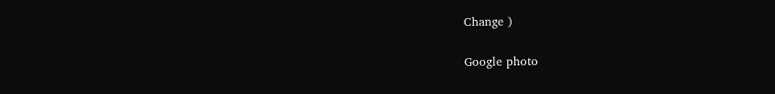Change )

Google photo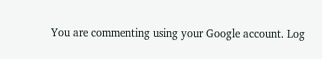You are commenting using your Google account. Log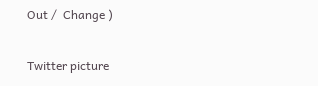Out /  Change )

Twitter picture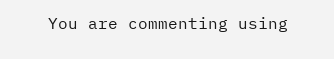You are commenting using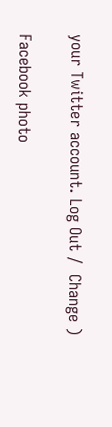your Twitter account. Log Out /  Change )

Facebook photo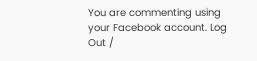You are commenting using your Facebook account. Log Out /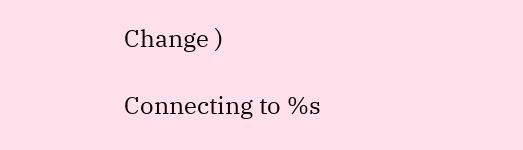Change )

Connecting to %s